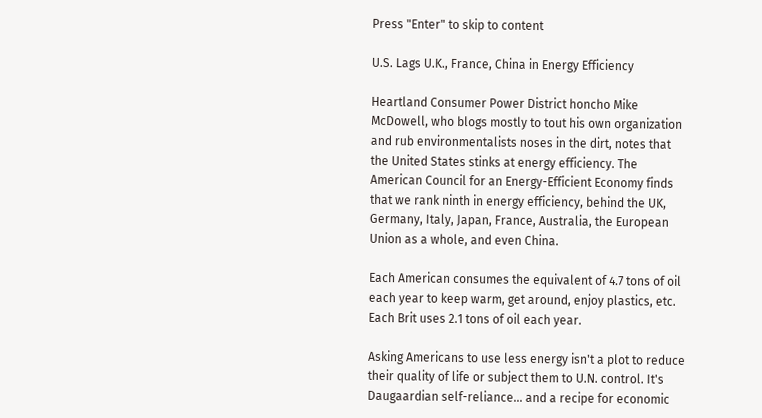Press "Enter" to skip to content

U.S. Lags U.K., France, China in Energy Efficiency

Heartland Consumer Power District honcho Mike McDowell, who blogs mostly to tout his own organization and rub environmentalists noses in the dirt, notes that the United States stinks at energy efficiency. The American Council for an Energy-Efficient Economy finds that we rank ninth in energy efficiency, behind the UK, Germany, Italy, Japan, France, Australia, the European Union as a whole, and even China.

Each American consumes the equivalent of 4.7 tons of oil each year to keep warm, get around, enjoy plastics, etc. Each Brit uses 2.1 tons of oil each year.

Asking Americans to use less energy isn't a plot to reduce their quality of life or subject them to U.N. control. It's Daugaardian self-reliance... and a recipe for economic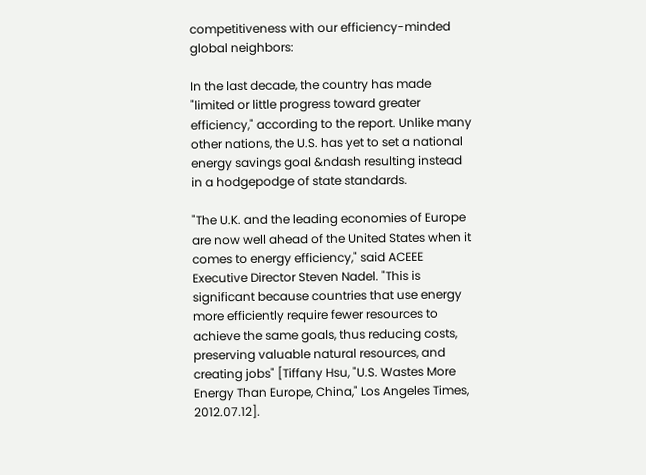competitiveness with our efficiency-minded global neighbors:

In the last decade, the country has made "limited or little progress toward greater efficiency," according to the report. Unlike many other nations, the U.S. has yet to set a national energy savings goal &ndash resulting instead in a hodgepodge of state standards.

"The U.K. and the leading economies of Europe are now well ahead of the United States when it comes to energy efficiency," said ACEEE Executive Director Steven Nadel. "This is significant because countries that use energy more efficiently require fewer resources to achieve the same goals, thus reducing costs, preserving valuable natural resources, and creating jobs" [Tiffany Hsu, "U.S. Wastes More Energy Than Europe, China," Los Angeles Times, 2012.07.12].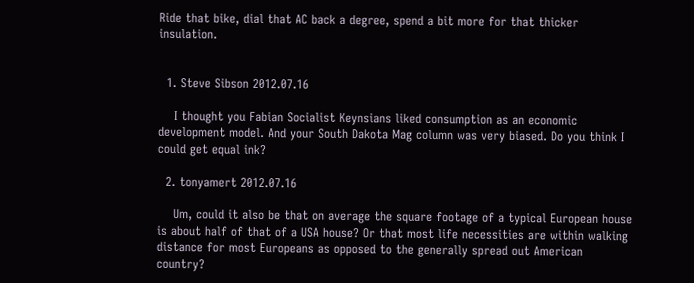Ride that bike, dial that AC back a degree, spend a bit more for that thicker insulation.


  1. Steve Sibson 2012.07.16

    I thought you Fabian Socialist Keynsians liked consumption as an economic development model. And your South Dakota Mag column was very biased. Do you think I could get equal ink?

  2. tonyamert 2012.07.16

    Um, could it also be that on average the square footage of a typical European house is about half of that of a USA house? Or that most life necessities are within walking distance for most Europeans as opposed to the generally spread out American country?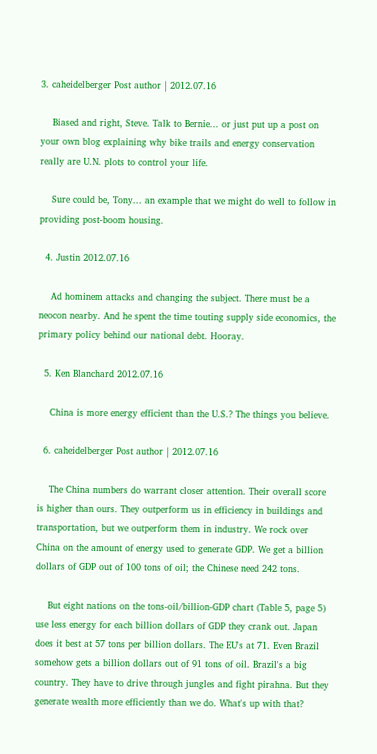3. caheidelberger Post author | 2012.07.16

    Biased and right, Steve. Talk to Bernie... or just put up a post on your own blog explaining why bike trails and energy conservation really are U.N. plots to control your life.

    Sure could be, Tony... an example that we might do well to follow in providing post-boom housing.

  4. Justin 2012.07.16

    Ad hominem attacks and changing the subject. There must be a neocon nearby. And he spent the time touting supply side economics, the primary policy behind our national debt. Hooray.

  5. Ken Blanchard 2012.07.16

    China is more energy efficient than the U.S.? The things you believe.

  6. caheidelberger Post author | 2012.07.16

    The China numbers do warrant closer attention. Their overall score is higher than ours. They outperform us in efficiency in buildings and transportation, but we outperform them in industry. We rock over China on the amount of energy used to generate GDP. We get a billion dollars of GDP out of 100 tons of oil; the Chinese need 242 tons.

    But eight nations on the tons-oil/billion-GDP chart (Table 5, page 5) use less energy for each billion dollars of GDP they crank out. Japan does it best at 57 tons per billion dollars. The EU's at 71. Even Brazil somehow gets a billion dollars out of 91 tons of oil. Brazil's a big country. They have to drive through jungles and fight pirahna. But they generate wealth more efficiently than we do. What's up with that?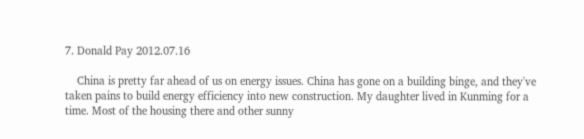7. Donald Pay 2012.07.16

    China is pretty far ahead of us on energy issues. China has gone on a building binge, and they've taken pains to build energy efficiency into new construction. My daughter lived in Kunming for a time. Most of the housing there and other sunny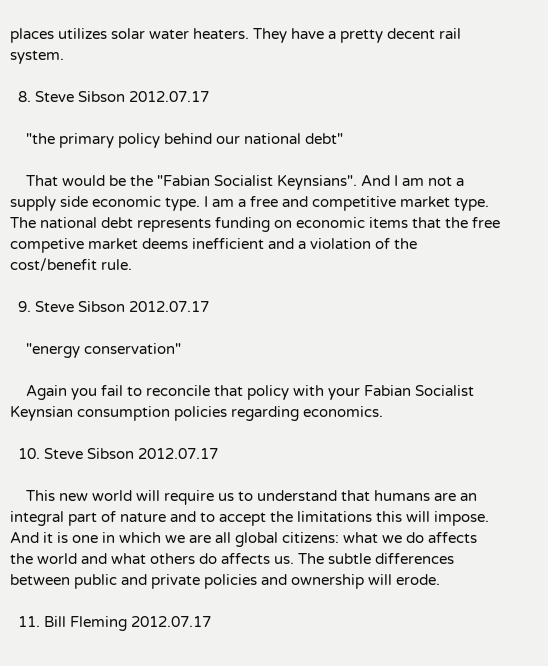places utilizes solar water heaters. They have a pretty decent rail system.

  8. Steve Sibson 2012.07.17

    "the primary policy behind our national debt"

    That would be the "Fabian Socialist Keynsians". And I am not a supply side economic type. I am a free and competitive market type. The national debt represents funding on economic items that the free competive market deems inefficient and a violation of the cost/benefit rule.

  9. Steve Sibson 2012.07.17

    "energy conservation"

    Again you fail to reconcile that policy with your Fabian Socialist Keynsian consumption policies regarding economics.

  10. Steve Sibson 2012.07.17

    This new world will require us to understand that humans are an integral part of nature and to accept the limitations this will impose. And it is one in which we are all global citizens: what we do affects the world and what others do affects us. The subtle differences between public and private policies and ownership will erode.

  11. Bill Fleming 2012.07.17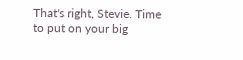That's right, Stevie. Time to put on your big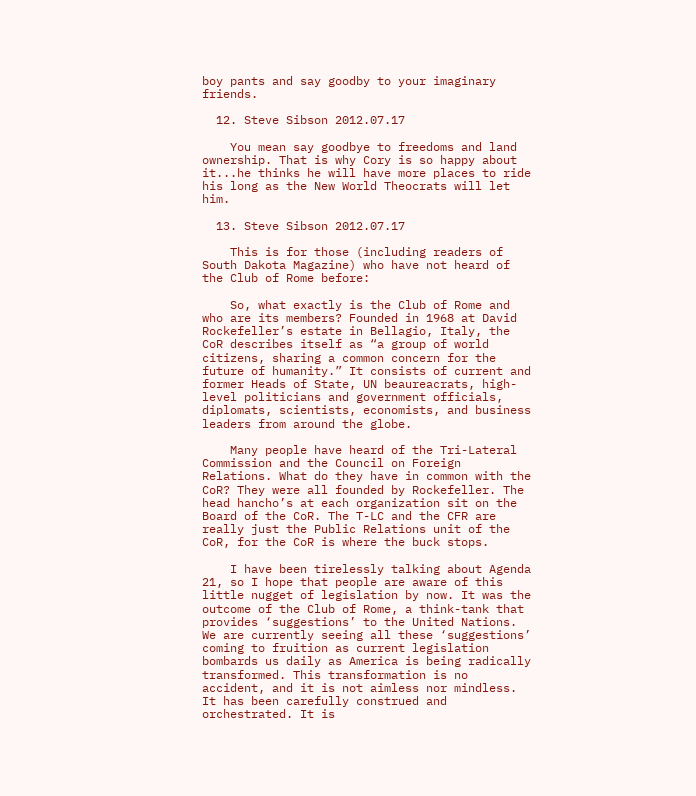boy pants and say goodby to your imaginary friends.

  12. Steve Sibson 2012.07.17

    You mean say goodbye to freedoms and land ownership. That is why Cory is so happy about it...he thinks he will have more places to ride his long as the New World Theocrats will let him.

  13. Steve Sibson 2012.07.17

    This is for those (including readers of South Dakota Magazine) who have not heard of the Club of Rome before:

    So, what exactly is the Club of Rome and who are its members? Founded in 1968 at David Rockefeller’s estate in Bellagio, Italy, the CoR describes itself as “a group of world citizens, sharing a common concern for the future of humanity.” It consists of current and former Heads of State, UN beaureacrats, high-level politicians and government officials, diplomats, scientists, economists, and business leaders from around the globe.

    Many people have heard of the Tri-Lateral Commission and the Council on Foreign Relations. What do they have in common with the CoR? They were all founded by Rockefeller. The head hancho’s at each organization sit on the Board of the CoR. The T-LC and the CFR are really just the Public Relations unit of the CoR, for the CoR is where the buck stops.

    I have been tirelessly talking about Agenda 21, so I hope that people are aware of this little nugget of legislation by now. It was the outcome of the Club of Rome, a think-tank that provides ‘suggestions’ to the United Nations. We are currently seeing all these ‘suggestions’ coming to fruition as current legislation bombards us daily as America is being radically transformed. This transformation is no accident, and it is not aimless nor mindless. It has been carefully construed and orchestrated. It is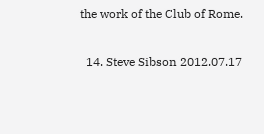the work of the Club of Rome.

  14. Steve Sibson 2012.07.17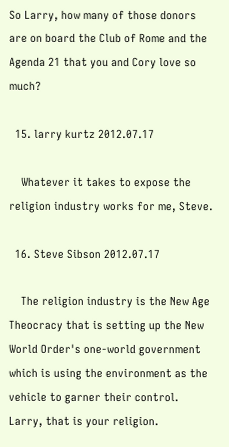So Larry, how many of those donors are on board the Club of Rome and the Agenda 21 that you and Cory love so much?

  15. larry kurtz 2012.07.17

    Whatever it takes to expose the religion industry works for me, Steve.

  16. Steve Sibson 2012.07.17

    The religion industry is the New Age Theocracy that is setting up the New World Order's one-world government which is using the environment as the vehicle to garner their control. Larry, that is your religion.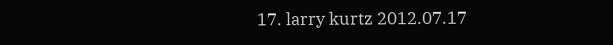17. larry kurtz 2012.07.17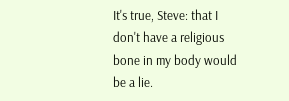It's true, Steve: that I don't have a religious bone in my body would be a lie.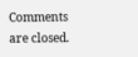Comments are closed.